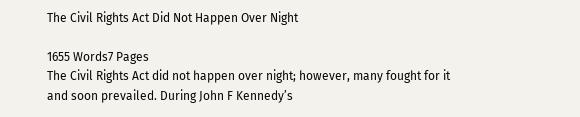The Civil Rights Act Did Not Happen Over Night

1655 Words7 Pages
The Civil Rights Act did not happen over night; however, many fought for it and soon prevailed. During John F Kennedy’s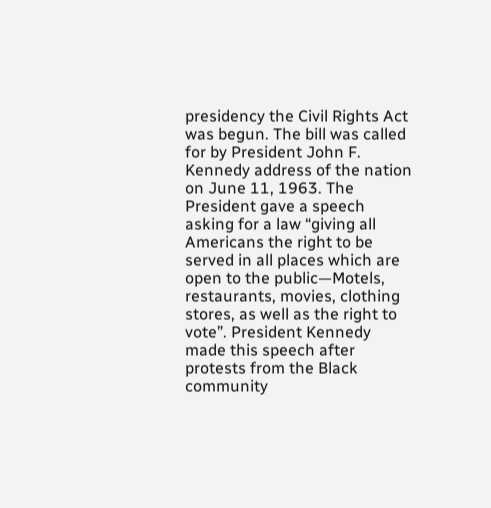presidency the Civil Rights Act was begun. The bill was called for by President John F. Kennedy address of the nation on June 11, 1963. The President gave a speech asking for a law “giving all Americans the right to be served in all places which are open to the public—Motels, restaurants, movies, clothing stores, as well as the right to vote”. President Kennedy made this speech after protests from the Black community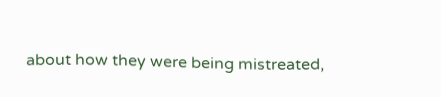about how they were being mistreated,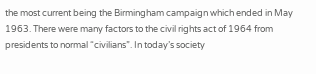the most current being the Birmingham campaign which ended in May 1963. There were many factors to the civil rights act of 1964 from presidents to normal “civilians”. In today’s society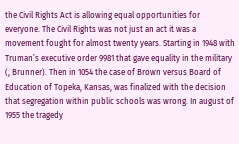the Civil Rights Act is allowing equal opportunities for everyone. The Civil Rights was not just an act it was a movement fought for almost twenty years. Starting in 1948 with Truman’s executive order 9981 that gave equality in the military (, Brunner). Then in 1054 the case of Brown versus Board of Education of Topeka, Kansas, was finalized with the decision that segregation within public schools was wrong. In august of 1955 the tragedy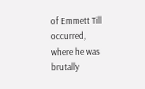of Emmett Till occurred, where he was brutally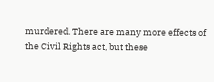murdered. There are many more effects of the Civil Rights act, but these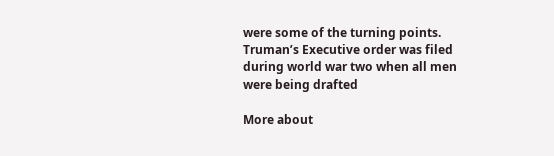were some of the turning points. Truman’s Executive order was filed during world war two when all men were being drafted

More about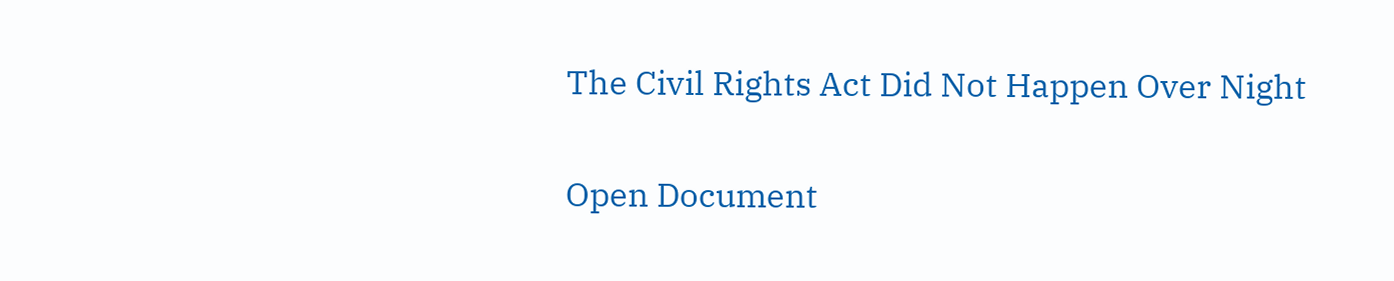The Civil Rights Act Did Not Happen Over Night

Open Document